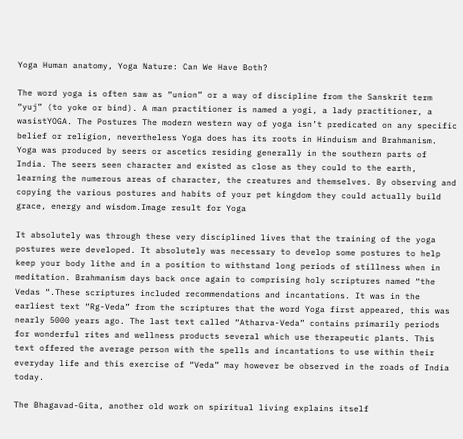Yoga Human anatomy, Yoga Nature: Can We Have Both?

The word yoga is often saw as “union” or a way of discipline from the Sanskrit term “yuj” (to yoke or bind). A man practitioner is named a yogi, a lady practitioner, a wasistYOGA. The Postures The modern western way of yoga isn’t predicated on any specific belief or religion, nevertheless Yoga does has its roots in Hinduism and Brahmanism. Yoga was produced by seers or ascetics residing generally in the southern parts of India. The seers seen character and existed as close as they could to the earth, learning the numerous areas of character, the creatures and themselves. By observing and copying the various postures and habits of your pet kingdom they could actually build grace, energy and wisdom.Image result for Yoga

It absolutely was through these very disciplined lives that the training of the yoga postures were developed. It absolutely was necessary to develop some postures to help keep your body lithe and in a position to withstand long periods of stillness when in meditation. Brahmanism days back once again to comprising holy scriptures named “the Vedas “.These scriptures included recommendations and incantations. It was in the earliest text “Rg-Veda” from the scriptures that the word Yoga first appeared, this was nearly 5000 years ago. The last text called “Atharva-Veda” contains primarily periods for wonderful rites and wellness products several which use therapeutic plants. This text offered the average person with the spells and incantations to use within their everyday life and this exercise of “Veda” may however be observed in the roads of India today.

The Bhagavad-Gita, another old work on spiritual living explains itself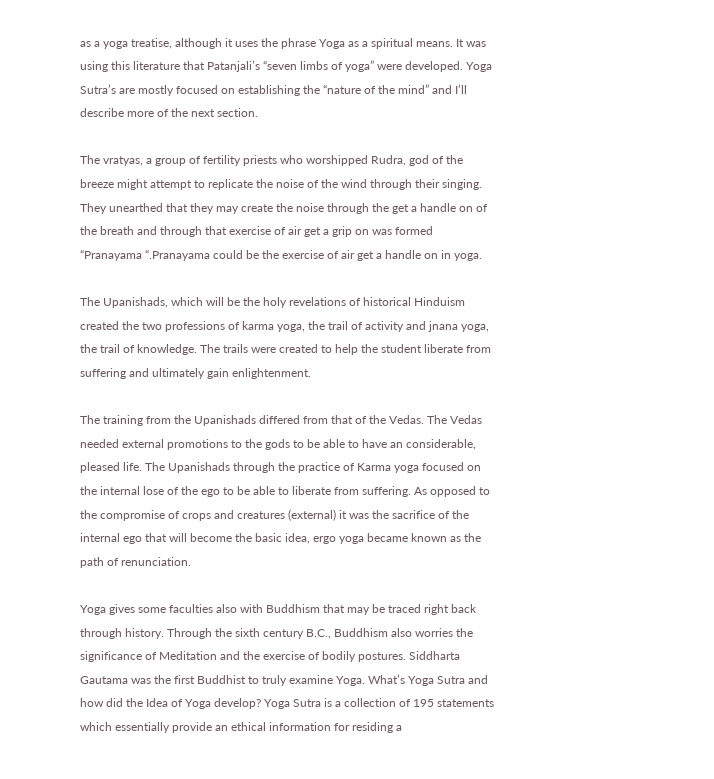as a yoga treatise, although it uses the phrase Yoga as a spiritual means. It was using this literature that Patanjali’s “seven limbs of yoga” were developed. Yoga Sutra’s are mostly focused on establishing the “nature of the mind” and I’ll describe more of the next section.

The vratyas, a group of fertility priests who worshipped Rudra, god of the breeze might attempt to replicate the noise of the wind through their singing. They unearthed that they may create the noise through the get a handle on of the breath and through that exercise of air get a grip on was formed “Pranayama “.Pranayama could be the exercise of air get a handle on in yoga.

The Upanishads, which will be the holy revelations of historical Hinduism created the two professions of karma yoga, the trail of activity and jnana yoga, the trail of knowledge. The trails were created to help the student liberate from suffering and ultimately gain enlightenment.

The training from the Upanishads differed from that of the Vedas. The Vedas needed external promotions to the gods to be able to have an considerable, pleased life. The Upanishads through the practice of Karma yoga focused on the internal lose of the ego to be able to liberate from suffering. As opposed to the compromise of crops and creatures (external) it was the sacrifice of the internal ego that will become the basic idea, ergo yoga became known as the path of renunciation.

Yoga gives some faculties also with Buddhism that may be traced right back through history. Through the sixth century B.C., Buddhism also worries the significance of Meditation and the exercise of bodily postures. Siddharta Gautama was the first Buddhist to truly examine Yoga. What’s Yoga Sutra and how did the Idea of Yoga develop? Yoga Sutra is a collection of 195 statements which essentially provide an ethical information for residing a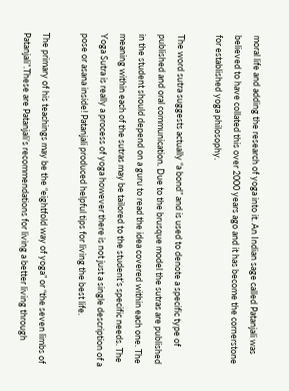moral life and adding the research of yoga into it. An Indian sage called Patanjali was believed to have collated this over 2000 years ago and it has become the cornerstone for established yoga philosophy.

The word sutra suggests actually “a bond” and is used to denote a specific type of published and oral communication. Due to the brusque model the sutras are published in the student should depend on a guru to read the idea covered within each one. The meaning within each of the sutras may be tailored to the student’s specific needs. The Yoga Sutra is really a process of yoga however there is not just a single description of a pose or asana inside! Patanjali produced helpful tips for living the best life.

The primary of his teachings may be the “eightfold way of yoga” or “the seven limbs of Patanjali”.These are Patanjali’s recommendations for living a better living through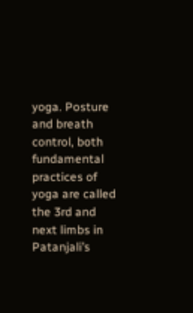yoga. Posture and breath control, both fundamental practices of yoga are called the 3rd and next limbs in Patanjali’s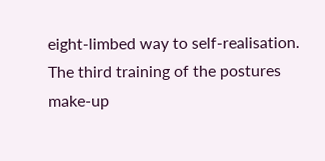eight-limbed way to self-realisation. The third training of the postures make-up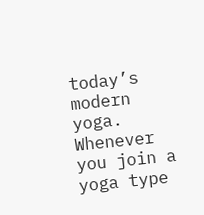today’s modern yoga. Whenever you join a yoga type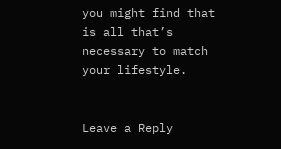you might find that is all that’s necessary to match your lifestyle.


Leave a Reply